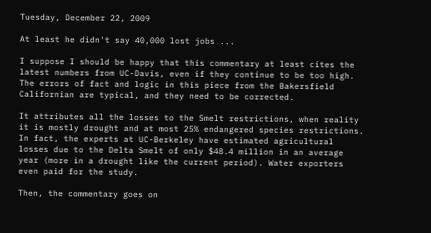Tuesday, December 22, 2009

At least he didn't say 40,000 lost jobs ...

I suppose I should be happy that this commentary at least cites the latest numbers from UC-Davis, even if they continue to be too high. The errors of fact and logic in this piece from the Bakersfield Californian are typical, and they need to be corrected.

It attributes all the losses to the Smelt restrictions, when reality it is mostly drought and at most 25% endangered species restrictions. In fact, the experts at UC-Berkeley have estimated agricultural losses due to the Delta Smelt of only $48.4 million in an average year (more in a drought like the current period). Water exporters even paid for the study.

Then, the commentary goes on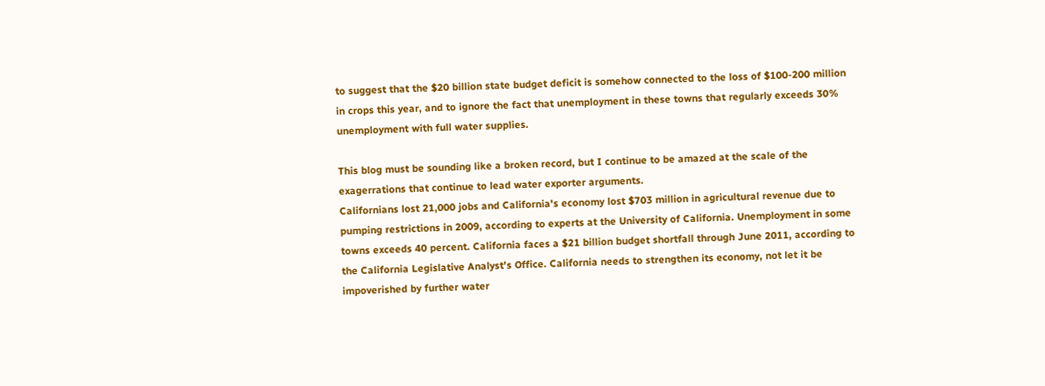to suggest that the $20 billion state budget deficit is somehow connected to the loss of $100-200 million in crops this year, and to ignore the fact that unemployment in these towns that regularly exceeds 30% unemployment with full water supplies.

This blog must be sounding like a broken record, but I continue to be amazed at the scale of the exagerrations that continue to lead water exporter arguments.
Californians lost 21,000 jobs and California's economy lost $703 million in agricultural revenue due to pumping restrictions in 2009, according to experts at the University of California. Unemployment in some towns exceeds 40 percent. California faces a $21 billion budget shortfall through June 2011, according to the California Legislative Analyst's Office. California needs to strengthen its economy, not let it be impoverished by further water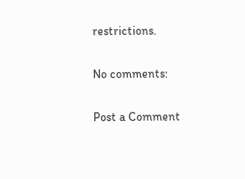restrictions.

No comments:

Post a Comment